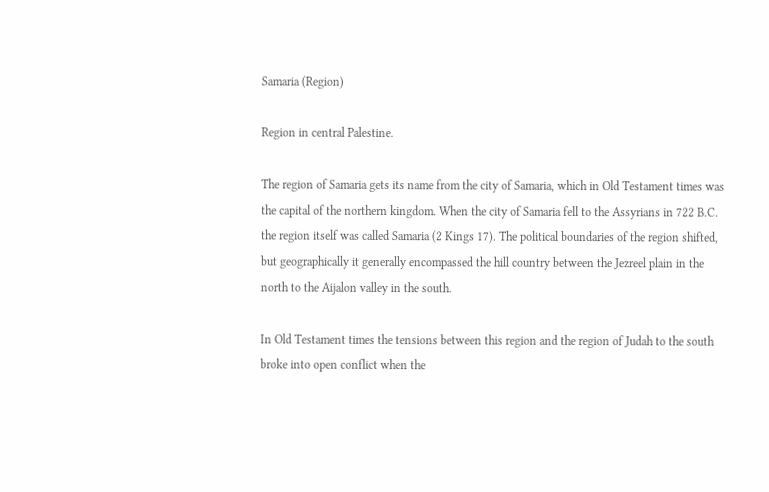Samaria (Region)

Region in central Palestine.

The region of Samaria gets its name from the city of Samaria, which in Old Testament times was the capital of the northern kingdom. When the city of Samaria fell to the Assyrians in 722 B.C. the region itself was called Samaria (2 Kings 17). The political boundaries of the region shifted, but geographically it generally encompassed the hill country between the Jezreel plain in the north to the Aijalon valley in the south.

In Old Testament times the tensions between this region and the region of Judah to the south broke into open conflict when the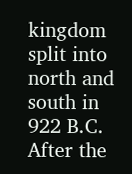kingdom split into north and south in 922 B.C. After the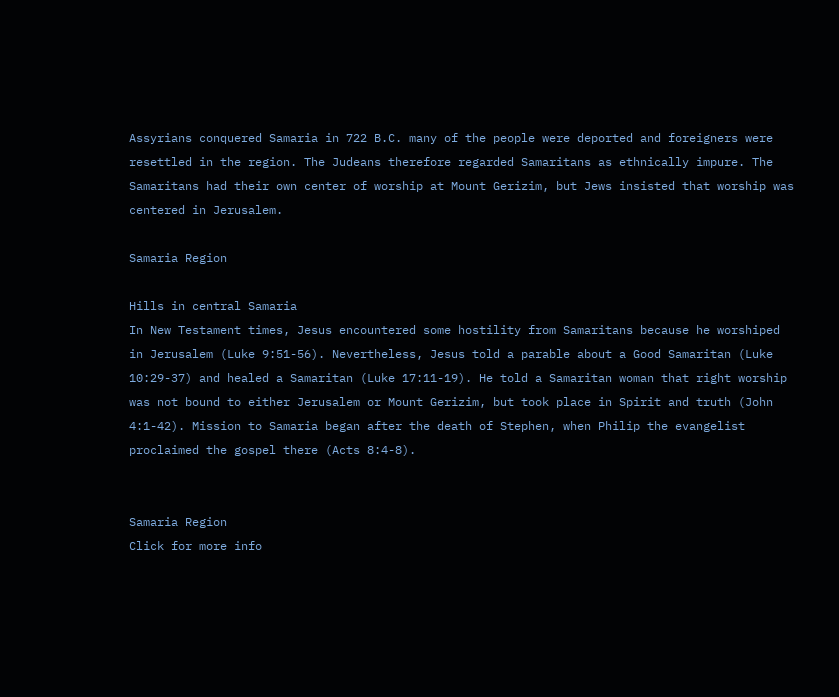Assyrians conquered Samaria in 722 B.C. many of the people were deported and foreigners were resettled in the region. The Judeans therefore regarded Samaritans as ethnically impure. The Samaritans had their own center of worship at Mount Gerizim, but Jews insisted that worship was centered in Jerusalem.

Samaria Region

Hills in central Samaria
In New Testament times, Jesus encountered some hostility from Samaritans because he worshiped in Jerusalem (Luke 9:51-56). Nevertheless, Jesus told a parable about a Good Samaritan (Luke 10:29-37) and healed a Samaritan (Luke 17:11-19). He told a Samaritan woman that right worship was not bound to either Jerusalem or Mount Gerizim, but took place in Spirit and truth (John 4:1-42). Mission to Samaria began after the death of Stephen, when Philip the evangelist proclaimed the gospel there (Acts 8:4-8).


Samaria Region
Click for more info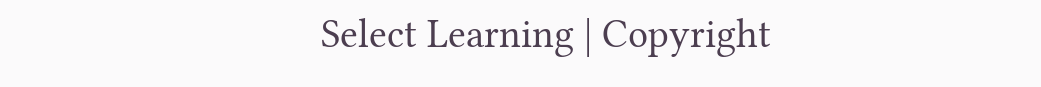Select Learning | Copyright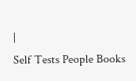|
Self Tests People Books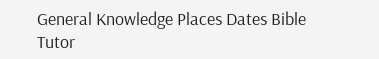General Knowledge Places Dates Bible Tutor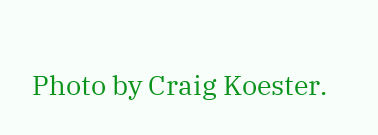Photo by Craig Koester.